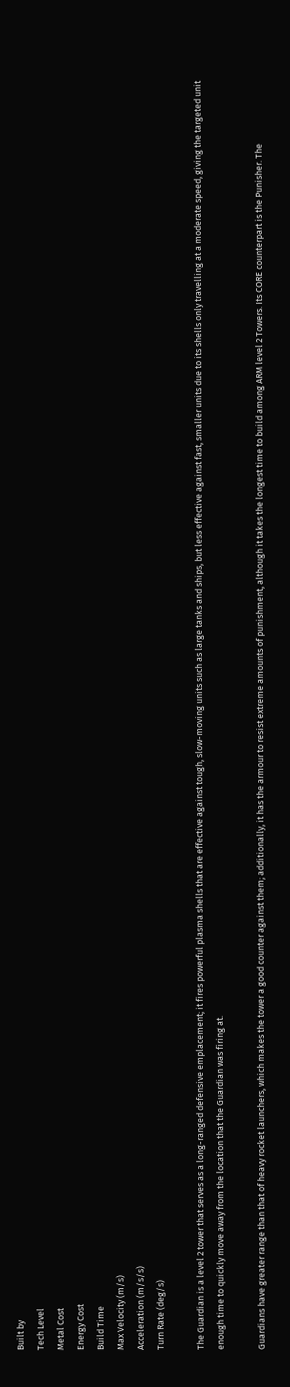Built by
Tech Level
Metal Cost
Energy Cost
Build Time
Max Velocity (m/s)
Acceleration (m/s/s)
Turn Rate (deg/s)

The Guardian is a level 2 tower that serves as a long-ranged defensive emplacement; it fires powerful plasma shells that are effective against tough, slow-moving units such as large tanks and ships, but less effective against fast, smaller units due to its shells only travelling at a moderate speed, giving the targeted unit enough time to quickly move away from the location that the Guardian was firing at.

Guardians have greater range than that of heavy rocket launchers, which makes the tower a good counter against them; additionally, it has the armour to resist extreme amounts of punishment, although it takes the longest time to build among ARM level 2 Towers. Its CORE counterpart is the Punisher. The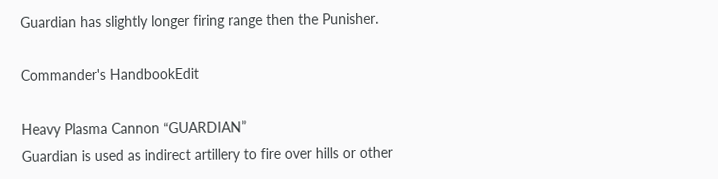Guardian has slightly longer firing range then the Punisher.

Commander's HandbookEdit

Heavy Plasma Cannon “GUARDIAN”
Guardian is used as indirect artillery to fire over hills or other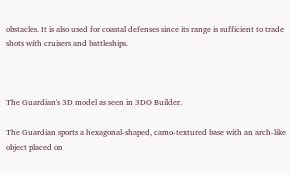obstacles. It is also used for coastal defenses since its range is sufficient to trade shots with cruisers and battleships.



The Guardian's 3D model as seen in 3DO Builder.

The Guardian sports a hexagonal-shaped, camo-textured base with an arch-like object placed on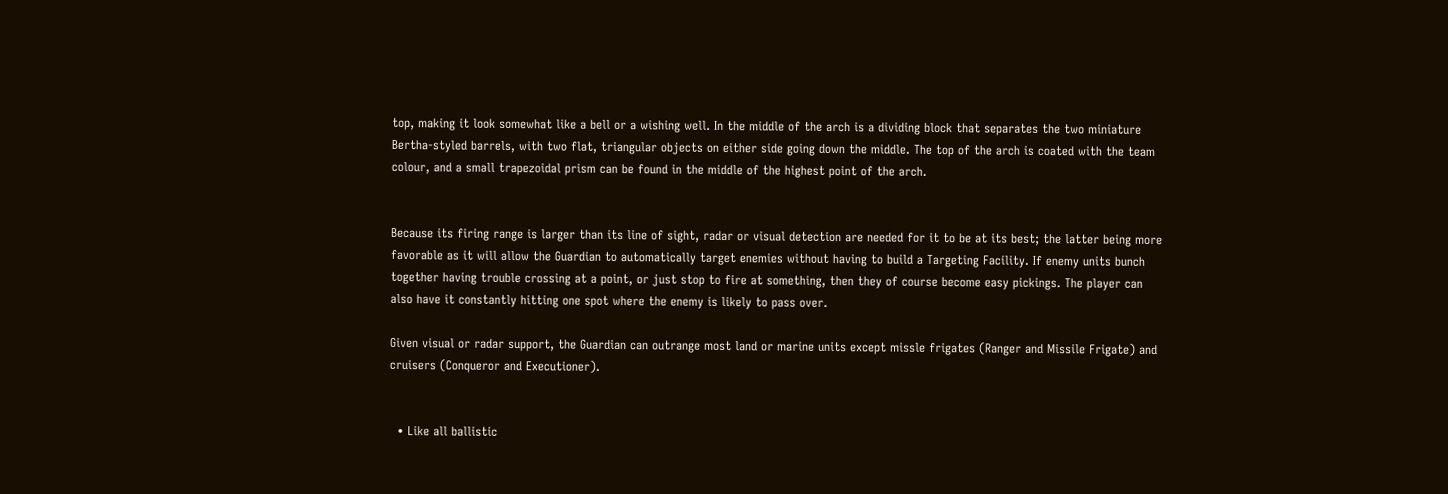top, making it look somewhat like a bell or a wishing well. In the middle of the arch is a dividing block that separates the two miniature Bertha-styled barrels, with two flat, triangular objects on either side going down the middle. The top of the arch is coated with the team colour, and a small trapezoidal prism can be found in the middle of the highest point of the arch.


Because its firing range is larger than its line of sight, radar or visual detection are needed for it to be at its best; the latter being more favorable as it will allow the Guardian to automatically target enemies without having to build a Targeting Facility. If enemy units bunch together having trouble crossing at a point, or just stop to fire at something, then they of course become easy pickings. The player can also have it constantly hitting one spot where the enemy is likely to pass over.

Given visual or radar support, the Guardian can outrange most land or marine units except missle frigates (Ranger and Missile Frigate) and cruisers (Conqueror and Executioner).


  • Like all ballistic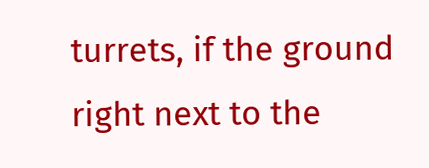turrets, if the ground right next to the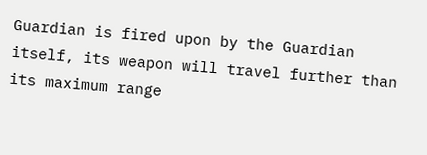Guardian is fired upon by the Guardian itself, its weapon will travel further than its maximum range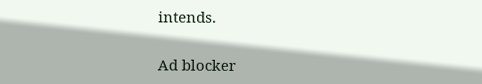intends.

Ad blocker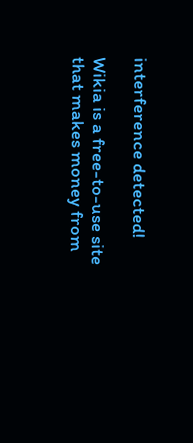interference detected!

Wikia is a free-to-use site that makes money from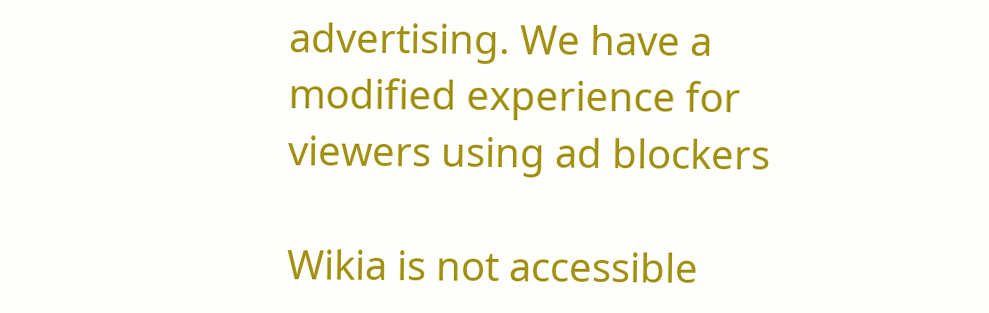advertising. We have a modified experience for viewers using ad blockers

Wikia is not accessible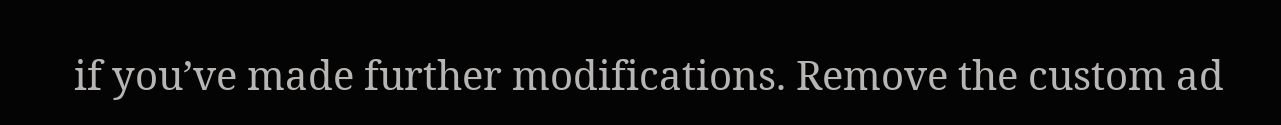if you’ve made further modifications. Remove the custom ad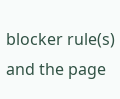blocker rule(s) and the page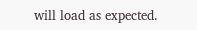will load as expected.